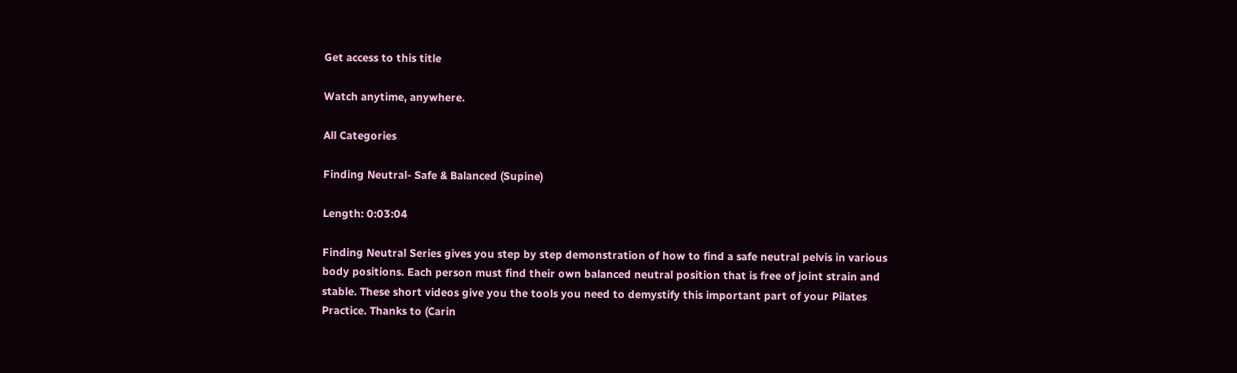Get access to this title

Watch anytime, anywhere.

All Categories

Finding Neutral- Safe & Balanced (Supine)

Length: 0:03:04

Finding Neutral Series gives you step by step demonstration of how to find a safe neutral pelvis in various body positions. Each person must find their own balanced neutral position that is free of joint strain and stable. These short videos give you the tools you need to demystify this important part of your Pilates Practice. Thanks to (Carin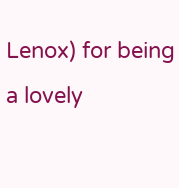Lenox) for being a lovely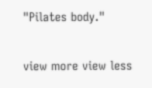"Pilates body."

view more view less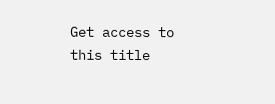Get access to this title